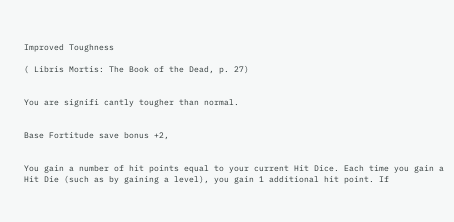Improved Toughness

( Libris Mortis: The Book of the Dead, p. 27)


You are signifi cantly tougher than normal.


Base Fortitude save bonus +2,


You gain a number of hit points equal to your current Hit Dice. Each time you gain a Hit Die (such as by gaining a level), you gain 1 additional hit point. If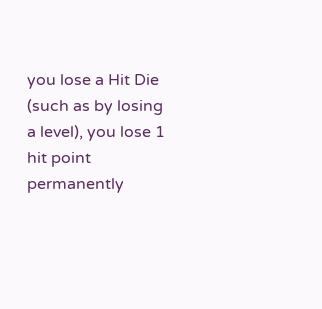you lose a Hit Die (such as by losing a level), you lose 1 hit point permanently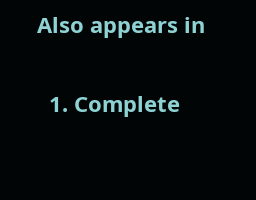Also appears in

  1. Complete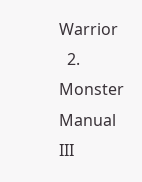Warrior
  2. Monster Manual III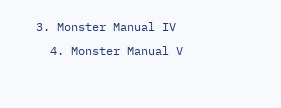3. Monster Manual IV
  4. Monster Manual V